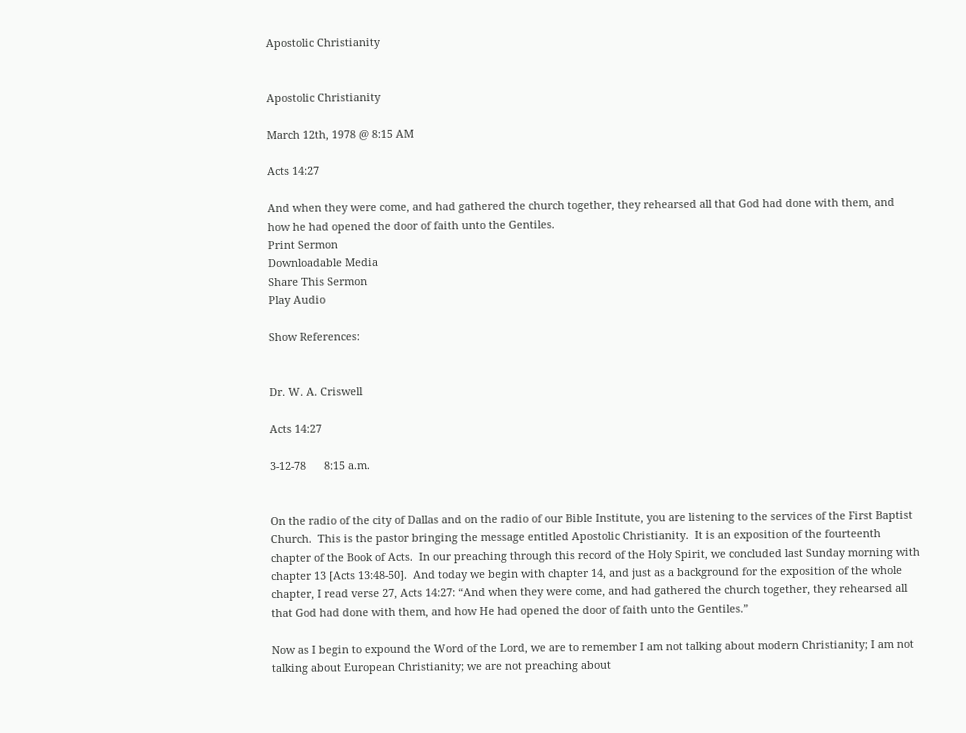Apostolic Christianity


Apostolic Christianity

March 12th, 1978 @ 8:15 AM

Acts 14:27

And when they were come, and had gathered the church together, they rehearsed all that God had done with them, and how he had opened the door of faith unto the Gentiles.
Print Sermon
Downloadable Media
Share This Sermon
Play Audio

Show References:


Dr. W. A. Criswell

Acts 14:27

3-12-78      8:15 a.m.


On the radio of the city of Dallas and on the radio of our Bible Institute, you are listening to the services of the First Baptist Church.  This is the pastor bringing the message entitled Apostolic Christianity.  It is an exposition of the fourteenth chapter of the Book of Acts.  In our preaching through this record of the Holy Spirit, we concluded last Sunday morning with chapter 13 [Acts 13:48-50].  And today we begin with chapter 14, and just as a background for the exposition of the whole chapter, I read verse 27, Acts 14:27: “And when they were come, and had gathered the church together, they rehearsed all that God had done with them, and how He had opened the door of faith unto the Gentiles.”

Now as I begin to expound the Word of the Lord, we are to remember I am not talking about modern Christianity; I am not talking about European Christianity; we are not preaching about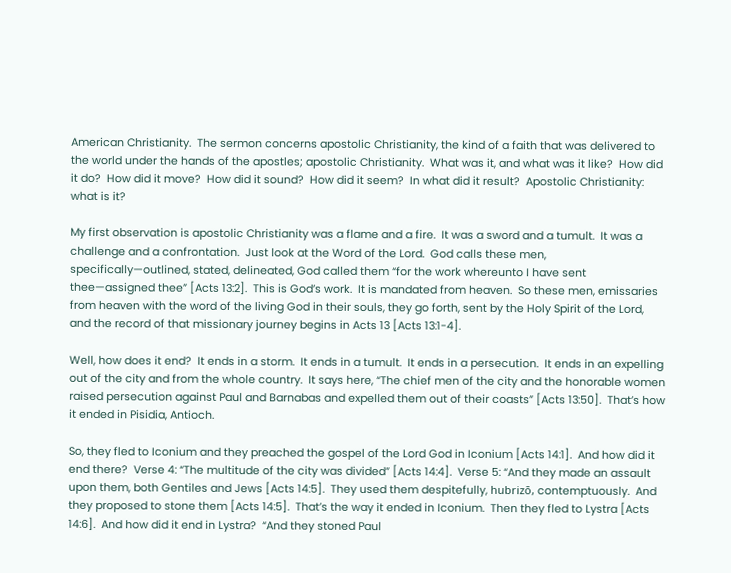American Christianity.  The sermon concerns apostolic Christianity, the kind of a faith that was delivered to the world under the hands of the apostles; apostolic Christianity.  What was it, and what was it like?  How did it do?  How did it move?  How did it sound?  How did it seem?  In what did it result?  Apostolic Christianity: what is it?

My first observation is apostolic Christianity was a flame and a fire.  It was a sword and a tumult.  It was a challenge and a confrontation.  Just look at the Word of the Lord.  God calls these men, specifically—outlined, stated, delineated, God called them “for the work whereunto I have sent thee—assigned thee” [Acts 13:2].  This is God’s work.  It is mandated from heaven.  So these men, emissaries from heaven with the word of the living God in their souls, they go forth, sent by the Holy Spirit of the Lord, and the record of that missionary journey begins in Acts 13 [Acts 13:1-4].

Well, how does it end?  It ends in a storm.  It ends in a tumult.  It ends in a persecution.  It ends in an expelling out of the city and from the whole country.  It says here, “The chief men of the city and the honorable women raised persecution against Paul and Barnabas and expelled them out of their coasts” [Acts 13:50].  That’s how it ended in Pisidia, Antioch.

So, they fled to Iconium and they preached the gospel of the Lord God in Iconium [Acts 14:1].  And how did it end there?  Verse 4: “The multitude of the city was divided” [Acts 14:4].  Verse 5: “And they made an assault upon them, both Gentiles and Jews [Acts 14:5].  They used them despitefully, hubrizō, contemptuously.  And they proposed to stone them [Acts 14:5].  That’s the way it ended in Iconium.  Then they fled to Lystra [Acts 14:6].  And how did it end in Lystra?  “And they stoned Paul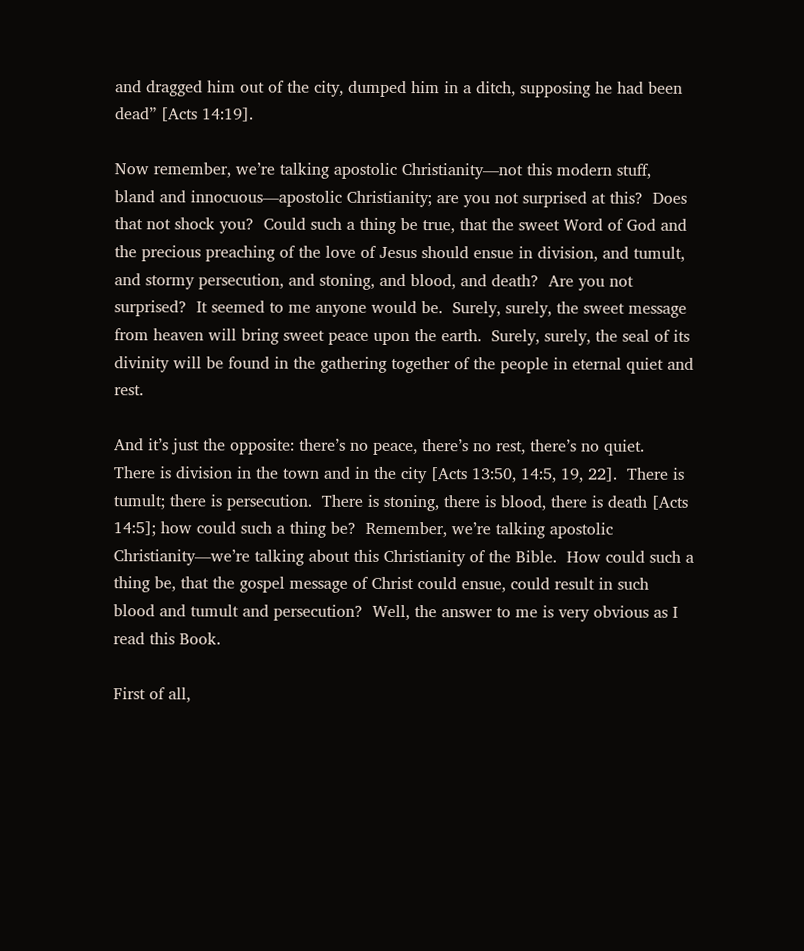and dragged him out of the city, dumped him in a ditch, supposing he had been dead” [Acts 14:19].

Now remember, we’re talking apostolic Christianity—not this modern stuff, bland and innocuous—apostolic Christianity; are you not surprised at this?  Does that not shock you?  Could such a thing be true, that the sweet Word of God and the precious preaching of the love of Jesus should ensue in division, and tumult, and stormy persecution, and stoning, and blood, and death?  Are you not surprised?  It seemed to me anyone would be.  Surely, surely, the sweet message from heaven will bring sweet peace upon the earth.  Surely, surely, the seal of its divinity will be found in the gathering together of the people in eternal quiet and rest.

And it’s just the opposite: there’s no peace, there’s no rest, there’s no quiet.  There is division in the town and in the city [Acts 13:50, 14:5, 19, 22].  There is tumult; there is persecution.  There is stoning, there is blood, there is death [Acts 14:5]; how could such a thing be?  Remember, we’re talking apostolic Christianity—we’re talking about this Christianity of the Bible.  How could such a thing be, that the gospel message of Christ could ensue, could result in such blood and tumult and persecution?  Well, the answer to me is very obvious as I read this Book.

First of all,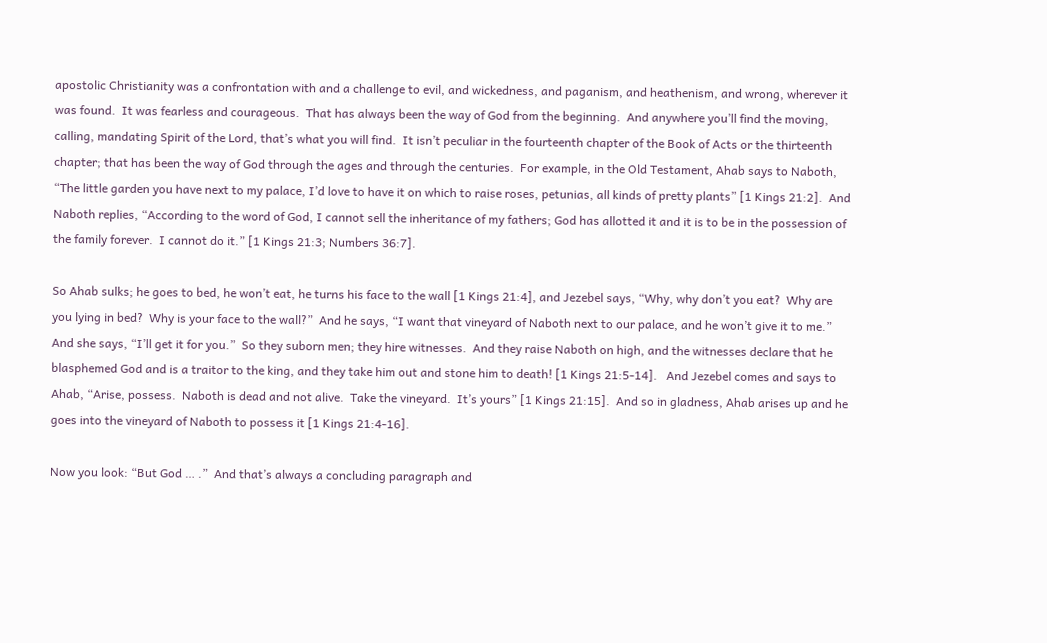apostolic Christianity was a confrontation with and a challenge to evil, and wickedness, and paganism, and heathenism, and wrong, wherever it was found.  It was fearless and courageous.  That has always been the way of God from the beginning.  And anywhere you’ll find the moving, calling, mandating Spirit of the Lord, that’s what you will find.  It isn’t peculiar in the fourteenth chapter of the Book of Acts or the thirteenth chapter; that has been the way of God through the ages and through the centuries.  For example, in the Old Testament, Ahab says to Naboth, “The little garden you have next to my palace, I’d love to have it on which to raise roses, petunias, all kinds of pretty plants” [1 Kings 21:2].  And Naboth replies, “According to the word of God, I cannot sell the inheritance of my fathers; God has allotted it and it is to be in the possession of the family forever.  I cannot do it.” [1 Kings 21:3; Numbers 36:7].

So Ahab sulks; he goes to bed, he won’t eat, he turns his face to the wall [1 Kings 21:4], and Jezebel says, “Why, why don’t you eat?  Why are you lying in bed?  Why is your face to the wall?”  And he says, “I want that vineyard of Naboth next to our palace, and he won’t give it to me.”  And she says, “I’ll get it for you.”  So they suborn men; they hire witnesses.  And they raise Naboth on high, and the witnesses declare that he blasphemed God and is a traitor to the king, and they take him out and stone him to death! [1 Kings 21:5-14].   And Jezebel comes and says to Ahab, “Arise, possess.  Naboth is dead and not alive.  Take the vineyard.  It’s yours” [1 Kings 21:15].  And so in gladness, Ahab arises up and he goes into the vineyard of Naboth to possess it [1 Kings 21:4-16].

Now you look: “But God … .”  And that’s always a concluding paragraph and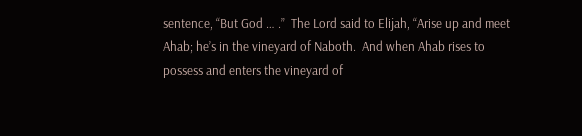sentence, “But God … .”  The Lord said to Elijah, “Arise up and meet Ahab; he’s in the vineyard of Naboth.  And when Ahab rises to possess and enters the vineyard of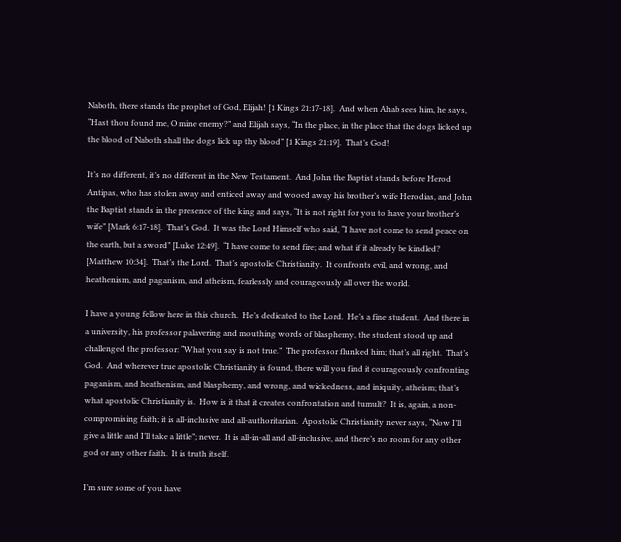Naboth, there stands the prophet of God, Elijah! [1 Kings 21:17-18].  And when Ahab sees him, he says, “Hast thou found me, O mine enemy?” and Elijah says, “In the place, in the place that the dogs licked up the blood of Naboth shall the dogs lick up thy blood” [1 Kings 21:19].  That’s God!

It’s no different, it’s no different in the New Testament.  And John the Baptist stands before Herod Antipas, who has stolen away and enticed away and wooed away his brother’s wife Herodias, and John the Baptist stands in the presence of the king and says, “It is not right for you to have your brother’s wife” [Mark 6:17-18].  That’s God.  It was the Lord Himself who said, “I have not come to send peace on the earth, but a sword” [Luke 12:49].  “I have come to send fire; and what if it already be kindled? [Matthew 10:34].  That’s the Lord.  That’s apostolic Christianity.  It confronts evil, and wrong, and heathenism, and paganism, and atheism, fearlessly and courageously all over the world.

I have a young fellow here in this church.  He’s dedicated to the Lord.  He’s a fine student.  And there in a university, his professor palavering and mouthing words of blasphemy, the student stood up and challenged the professor: “What you say is not true.”  The professor flunked him; that’s all right.  That’s God.  And wherever true apostolic Christianity is found, there will you find it courageously confronting paganism, and heathenism, and blasphemy, and wrong, and wickedness, and iniquity, atheism; that’s what apostolic Christianity is.  How is it that it creates confrontation and tumult?  It is, again, a non-compromising faith; it is all-inclusive and all-authoritarian.  Apostolic Christianity never says, “Now I’ll give a little and I’ll take a little”; never.  It is all-in-all and all-inclusive, and there’s no room for any other god or any other faith.  It is truth itself.

I’m sure some of you have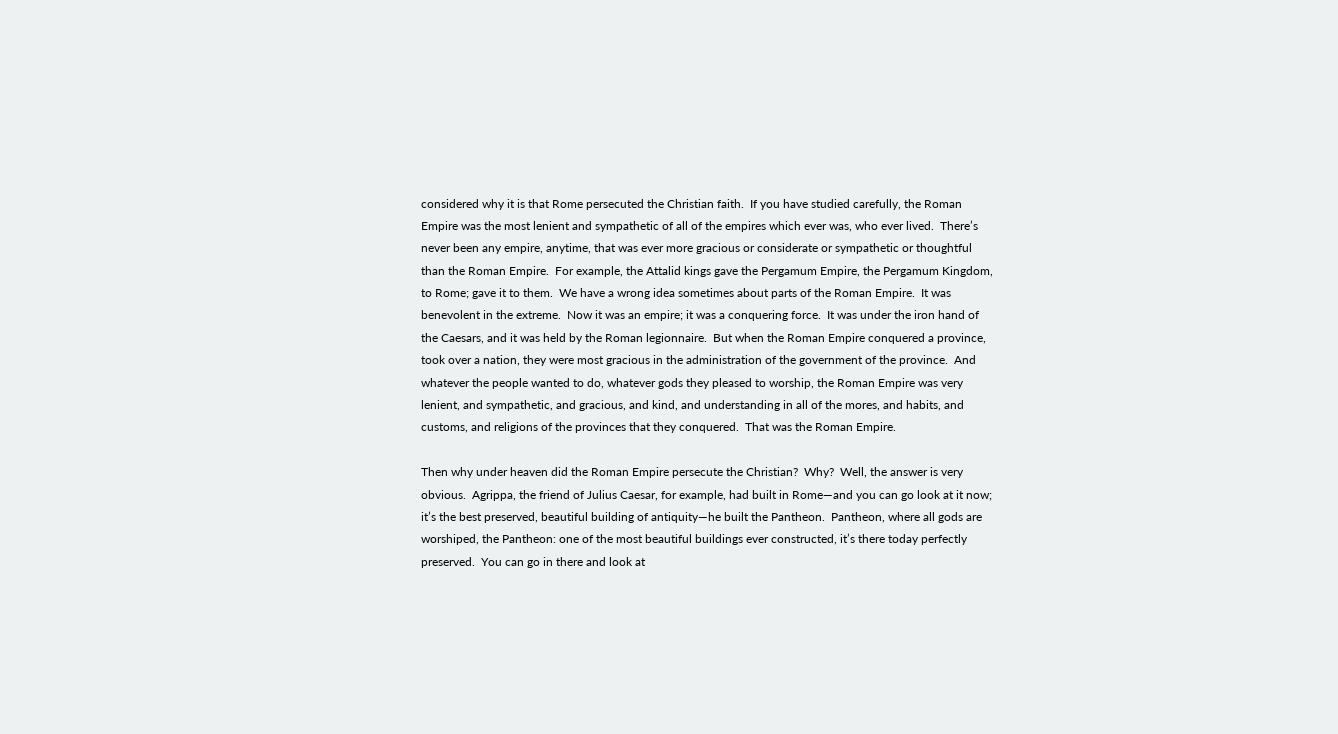considered why it is that Rome persecuted the Christian faith.  If you have studied carefully, the Roman Empire was the most lenient and sympathetic of all of the empires which ever was, who ever lived.  There’s never been any empire, anytime, that was ever more gracious or considerate or sympathetic or thoughtful than the Roman Empire.  For example, the Attalid kings gave the Pergamum Empire, the Pergamum Kingdom, to Rome; gave it to them.  We have a wrong idea sometimes about parts of the Roman Empire.  It was benevolent in the extreme.  Now it was an empire; it was a conquering force.  It was under the iron hand of the Caesars, and it was held by the Roman legionnaire.  But when the Roman Empire conquered a province, took over a nation, they were most gracious in the administration of the government of the province.  And whatever the people wanted to do, whatever gods they pleased to worship, the Roman Empire was very lenient, and sympathetic, and gracious, and kind, and understanding in all of the mores, and habits, and customs, and religions of the provinces that they conquered.  That was the Roman Empire.

Then why under heaven did the Roman Empire persecute the Christian?  Why?  Well, the answer is very obvious.  Agrippa, the friend of Julius Caesar, for example, had built in Rome—and you can go look at it now; it’s the best preserved, beautiful building of antiquity—he built the Pantheon.  Pantheon, where all gods are worshiped, the Pantheon: one of the most beautiful buildings ever constructed, it’s there today perfectly preserved.  You can go in there and look at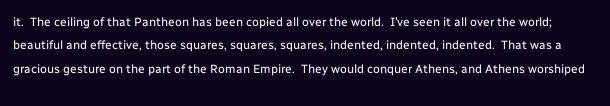it.  The ceiling of that Pantheon has been copied all over the world.  I’ve seen it all over the world; beautiful and effective, those squares, squares, squares, indented, indented, indented.  That was a gracious gesture on the part of the Roman Empire.  They would conquer Athens, and Athens worshiped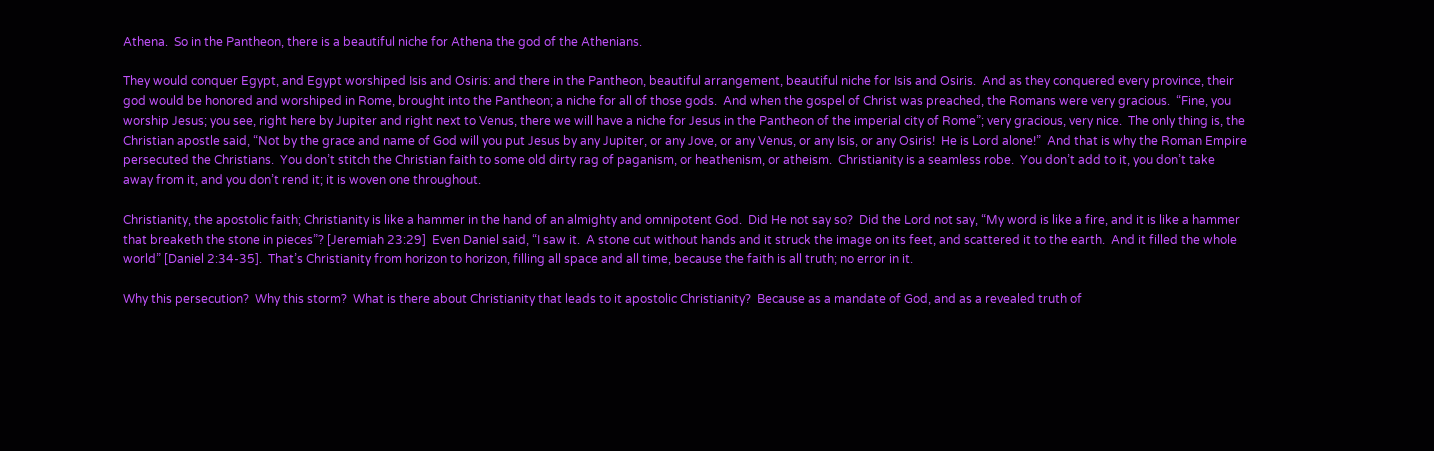Athena.  So in the Pantheon, there is a beautiful niche for Athena the god of the Athenians.

They would conquer Egypt, and Egypt worshiped Isis and Osiris: and there in the Pantheon, beautiful arrangement, beautiful niche for Isis and Osiris.  And as they conquered every province, their god would be honored and worshiped in Rome, brought into the Pantheon; a niche for all of those gods.  And when the gospel of Christ was preached, the Romans were very gracious.  “Fine, you worship Jesus; you see, right here by Jupiter and right next to Venus, there we will have a niche for Jesus in the Pantheon of the imperial city of Rome”; very gracious, very nice.  The only thing is, the Christian apostle said, “Not by the grace and name of God will you put Jesus by any Jupiter, or any Jove, or any Venus, or any Isis, or any Osiris!  He is Lord alone!”  And that is why the Roman Empire persecuted the Christians.  You don’t stitch the Christian faith to some old dirty rag of paganism, or heathenism, or atheism.  Christianity is a seamless robe.  You don’t add to it, you don’t take away from it, and you don’t rend it; it is woven one throughout.

Christianity, the apostolic faith; Christianity is like a hammer in the hand of an almighty and omnipotent God.  Did He not say so?  Did the Lord not say, “My word is like a fire, and it is like a hammer that breaketh the stone in pieces”? [Jeremiah 23:29]  Even Daniel said, “I saw it.  A stone cut without hands and it struck the image on its feet, and scattered it to the earth.  And it filled the whole world” [Daniel 2:34-35].  That’s Christianity from horizon to horizon, filling all space and all time, because the faith is all truth; no error in it.

Why this persecution?  Why this storm?  What is there about Christianity that leads to it apostolic Christianity?  Because as a mandate of God, and as a revealed truth of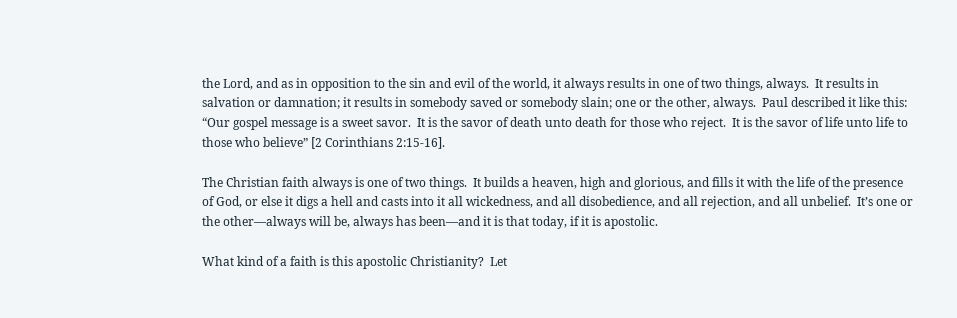the Lord, and as in opposition to the sin and evil of the world, it always results in one of two things, always.  It results in salvation or damnation; it results in somebody saved or somebody slain; one or the other, always.  Paul described it like this: “Our gospel message is a sweet savor.  It is the savor of death unto death for those who reject.  It is the savor of life unto life to those who believe” [2 Corinthians 2:15-16].

The Christian faith always is one of two things.  It builds a heaven, high and glorious, and fills it with the life of the presence of God, or else it digs a hell and casts into it all wickedness, and all disobedience, and all rejection, and all unbelief.  It’s one or the other—always will be, always has been—and it is that today, if it is apostolic.

What kind of a faith is this apostolic Christianity?  Let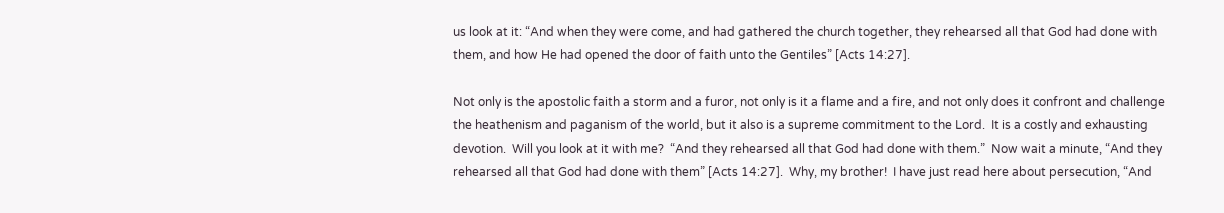us look at it: “And when they were come, and had gathered the church together, they rehearsed all that God had done with them, and how He had opened the door of faith unto the Gentiles” [Acts 14:27].

Not only is the apostolic faith a storm and a furor, not only is it a flame and a fire, and not only does it confront and challenge the heathenism and paganism of the world, but it also is a supreme commitment to the Lord.  It is a costly and exhausting devotion.  Will you look at it with me?  “And they rehearsed all that God had done with them.”  Now wait a minute, “And they rehearsed all that God had done with them” [Acts 14:27].  Why, my brother!  I have just read here about persecution, “And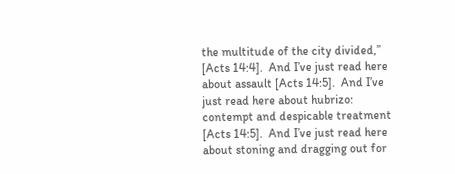the multitude of the city divided,” [Acts 14:4].  And I’ve just read here about assault [Acts 14:5].  And I’ve just read here about hubrizo: contempt and despicable treatment [Acts 14:5].  And I’ve just read here about stoning and dragging out for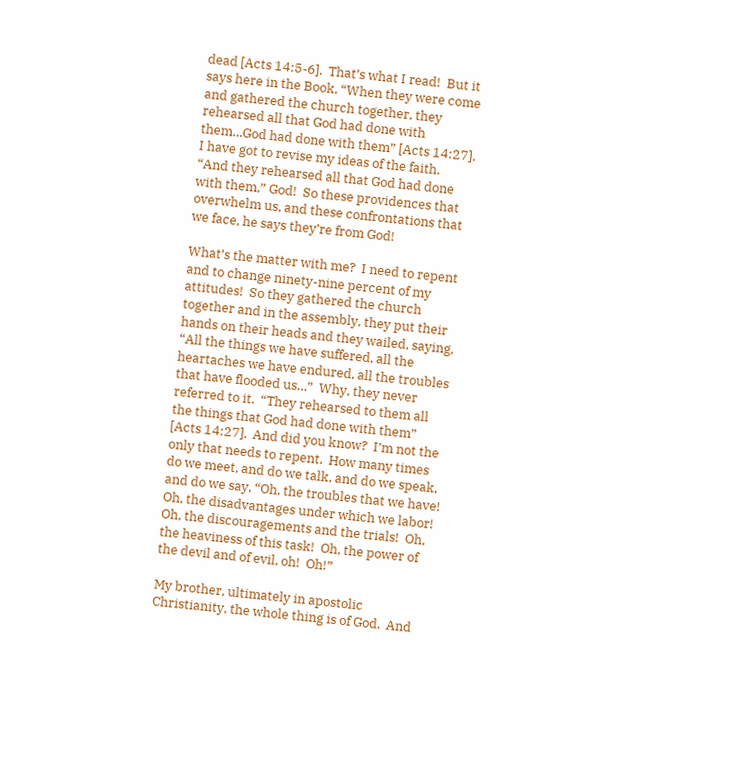dead [Acts 14:5-6].  That’s what I read!  But it says here in the Book, “When they were come and gathered the church together, they rehearsed all that God had done with them…God had done with them” [Acts 14:27].  I have got to revise my ideas of the faith.  “And they rehearsed all that God had done with them,” God!  So these providences that overwhelm us, and these confrontations that we face, he says they’re from God!

What’s the matter with me?  I need to repent and to change ninety-nine percent of my attitudes!  So they gathered the church together and in the assembly, they put their hands on their heads and they wailed, saying, “All the things we have suffered, all the heartaches we have endured, all the troubles that have flooded us…”  Why, they never referred to it.  “They rehearsed to them all the things that God had done with them” [Acts 14:27].  And did you know?  I’m not the only that needs to repent.  How many times do we meet, and do we talk, and do we speak, and do we say, “Oh, the troubles that we have!  Oh, the disadvantages under which we labor!  Oh, the discouragements and the trials!  Oh, the heaviness of this task!  Oh, the power of the devil and of evil, oh!  Oh!”

My brother, ultimately in apostolic Christianity, the whole thing is of God.  And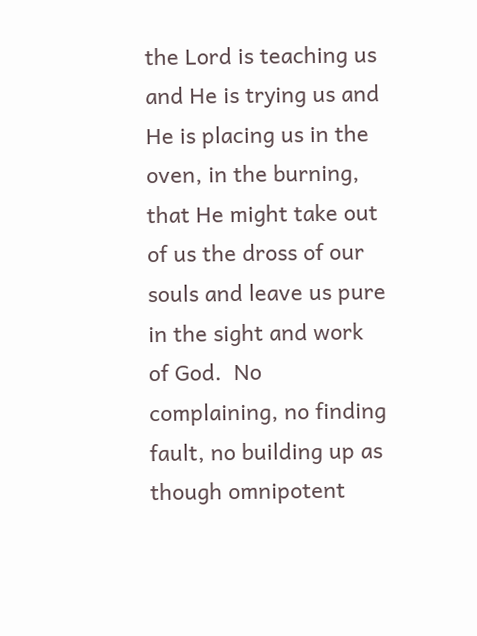the Lord is teaching us and He is trying us and He is placing us in the oven, in the burning, that He might take out of us the dross of our souls and leave us pure in the sight and work of God.  No complaining, no finding fault, no building up as though omnipotent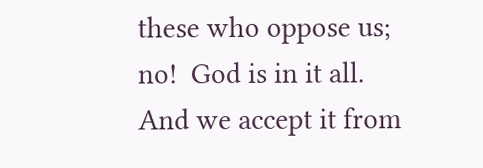these who oppose us; no!  God is in it all.  And we accept it from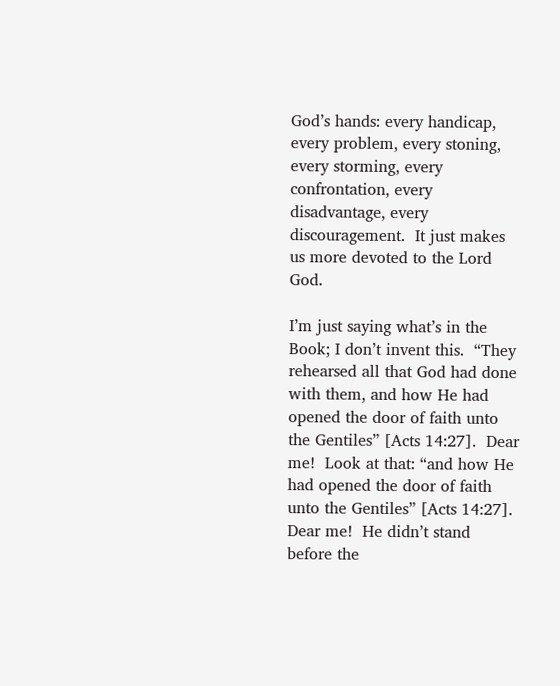God’s hands: every handicap, every problem, every stoning, every storming, every confrontation, every disadvantage, every discouragement.  It just makes us more devoted to the Lord God.

I’m just saying what’s in the Book; I don’t invent this.  “They rehearsed all that God had done with them, and how He had opened the door of faith unto the Gentiles” [Acts 14:27].  Dear me!  Look at that: “and how He had opened the door of faith unto the Gentiles” [Acts 14:27].  Dear me!  He didn’t stand before the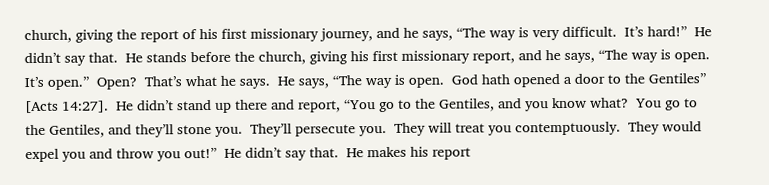church, giving the report of his first missionary journey, and he says, “The way is very difficult.  It’s hard!”  He didn’t say that.  He stands before the church, giving his first missionary report, and he says, “The way is open.  It’s open.”  Open?  That’s what he says.  He says, “The way is open.  God hath opened a door to the Gentiles” [Acts 14:27].  He didn’t stand up there and report, “You go to the Gentiles, and you know what?  You go to the Gentiles, and they’ll stone you.  They’ll persecute you.  They will treat you contemptuously.  They would expel you and throw you out!”  He didn’t say that.  He makes his report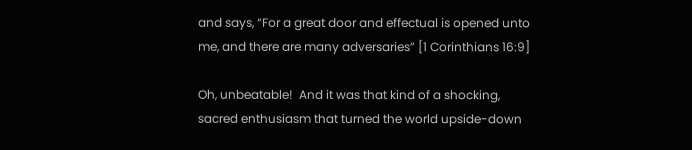and says, “For a great door and effectual is opened unto me, and there are many adversaries” [1 Corinthians 16:9]

Oh, unbeatable!  And it was that kind of a shocking, sacred enthusiasm that turned the world upside-down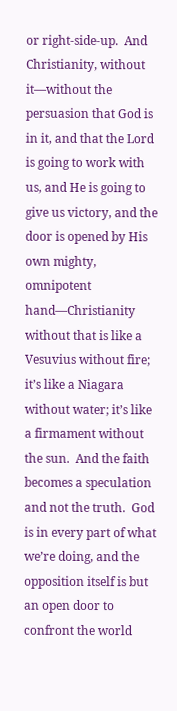or right-side-up.  And Christianity, without it—without the persuasion that God is in it, and that the Lord is going to work with us, and He is going to give us victory, and the door is opened by His own mighty, omnipotent hand—Christianity without that is like a Vesuvius without fire; it’s like a Niagara without water; it’s like a firmament without the sun.  And the faith becomes a speculation and not the truth.  God is in every part of what we’re doing, and the opposition itself is but an open door to confront the world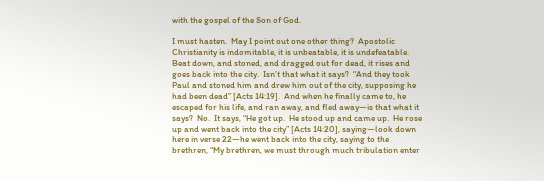with the gospel of the Son of God.

I must hasten.  May I point out one other thing?  Apostolic Christianity is indomitable, it is unbeatable, it is undefeatable.  Beat down, and stoned, and dragged out for dead, it rises and goes back into the city.  Isn’t that what it says?  “And they took Paul and stoned him and drew him out of the city, supposing he had been dead” [Acts 14:19].  And when he finally came to, he escaped for his life, and ran away, and fled away—is that what it says?  No.  It says, “He got up.  He stood up and came up.  He rose up and went back into the city” [Acts 14:20], saying—look down here in verse 22—he went back into the city, saying to the brethren, “My brethren, we must through much tribulation enter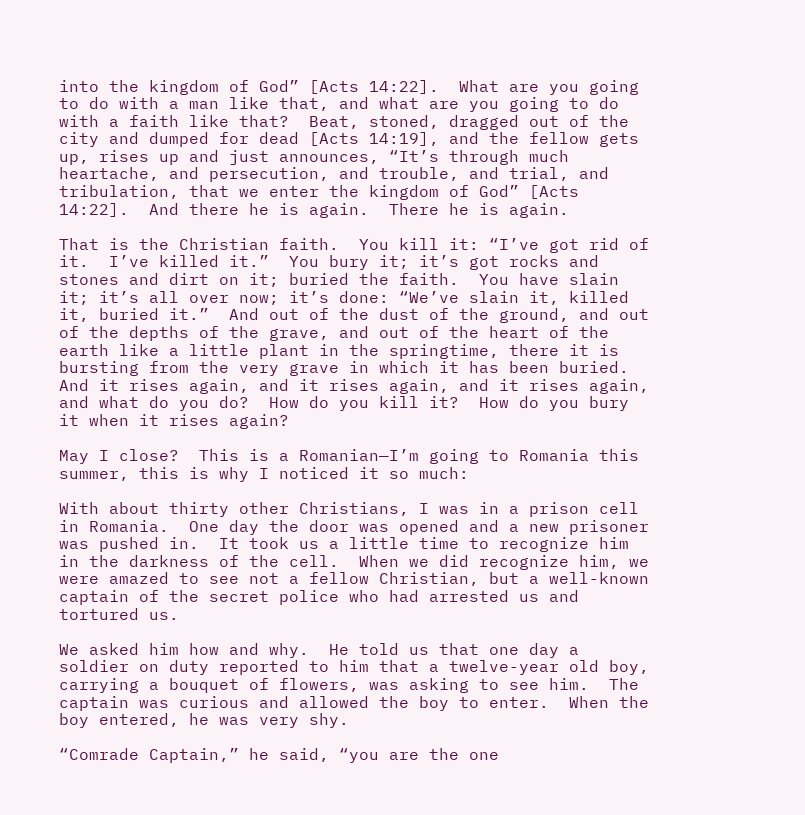into the kingdom of God” [Acts 14:22].  What are you going to do with a man like that, and what are you going to do with a faith like that?  Beat, stoned, dragged out of the city and dumped for dead [Acts 14:19], and the fellow gets up, rises up and just announces, “It’s through much heartache, and persecution, and trouble, and trial, and tribulation, that we enter the kingdom of God” [Acts 14:22].  And there he is again.  There he is again.

That is the Christian faith.  You kill it: “I’ve got rid of it.  I’ve killed it.”  You bury it; it’s got rocks and stones and dirt on it; buried the faith.  You have slain it; it’s all over now; it’s done: “We’ve slain it, killed it, buried it.”  And out of the dust of the ground, and out of the depths of the grave, and out of the heart of the earth like a little plant in the springtime, there it is bursting from the very grave in which it has been buried.  And it rises again, and it rises again, and it rises again, and what do you do?  How do you kill it?  How do you bury it when it rises again?

May I close?  This is a Romanian—I’m going to Romania this summer, this is why I noticed it so much:

With about thirty other Christians, I was in a prison cell in Romania.  One day the door was opened and a new prisoner was pushed in.  It took us a little time to recognize him in the darkness of the cell.  When we did recognize him, we were amazed to see not a fellow Christian, but a well-known captain of the secret police who had arrested us and tortured us.

We asked him how and why.  He told us that one day a soldier on duty reported to him that a twelve-year old boy, carrying a bouquet of flowers, was asking to see him.  The captain was curious and allowed the boy to enter.  When the boy entered, he was very shy.

“Comrade Captain,” he said, “you are the one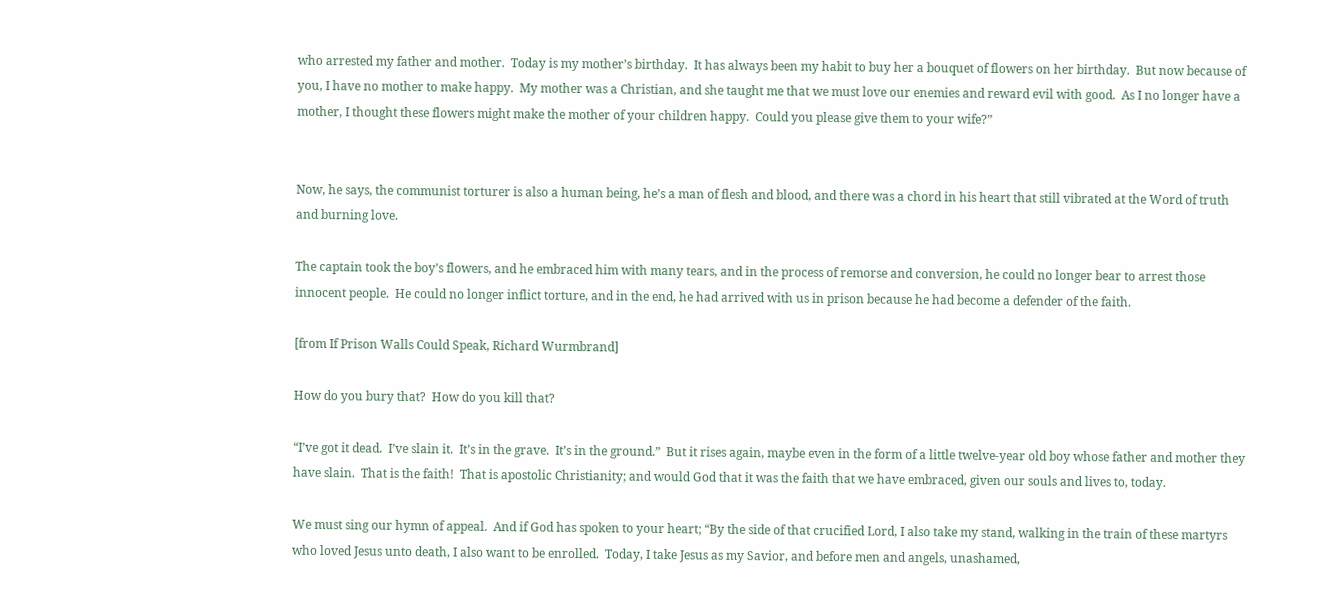who arrested my father and mother.  Today is my mother’s birthday.  It has always been my habit to buy her a bouquet of flowers on her birthday.  But now because of you, I have no mother to make happy.  My mother was a Christian, and she taught me that we must love our enemies and reward evil with good.  As I no longer have a mother, I thought these flowers might make the mother of your children happy.  Could you please give them to your wife?”


Now, he says, the communist torturer is also a human being, he’s a man of flesh and blood, and there was a chord in his heart that still vibrated at the Word of truth and burning love.

The captain took the boy’s flowers, and he embraced him with many tears, and in the process of remorse and conversion, he could no longer bear to arrest those innocent people.  He could no longer inflict torture, and in the end, he had arrived with us in prison because he had become a defender of the faith.

[from If Prison Walls Could Speak, Richard Wurmbrand]

How do you bury that?  How do you kill that?

“I’ve got it dead.  I’ve slain it.  It’s in the grave.  It’s in the ground.”  But it rises again, maybe even in the form of a little twelve-year old boy whose father and mother they have slain.  That is the faith!  That is apostolic Christianity; and would God that it was the faith that we have embraced, given our souls and lives to, today.

We must sing our hymn of appeal.  And if God has spoken to your heart; “By the side of that crucified Lord, I also take my stand, walking in the train of these martyrs who loved Jesus unto death, I also want to be enrolled.  Today, I take Jesus as my Savior, and before men and angels, unashamed,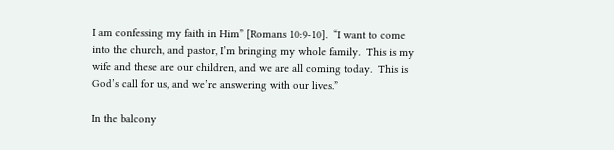I am confessing my faith in Him” [Romans 10:9-10].  “I want to come into the church, and pastor, I’m bringing my whole family.  This is my wife and these are our children, and we are all coming today.  This is God’s call for us, and we’re answering with our lives.”

In the balcony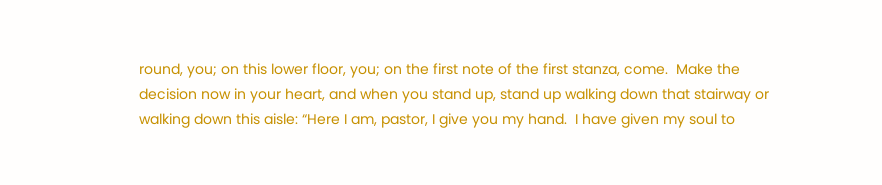round, you; on this lower floor, you; on the first note of the first stanza, come.  Make the decision now in your heart, and when you stand up, stand up walking down that stairway or walking down this aisle: “Here I am, pastor, I give you my hand.  I have given my soul to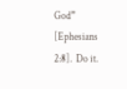God” [Ephesians 2:8].  Do it.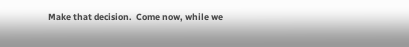Make that decision.  Come now, while we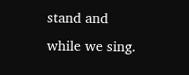stand and while we sing.